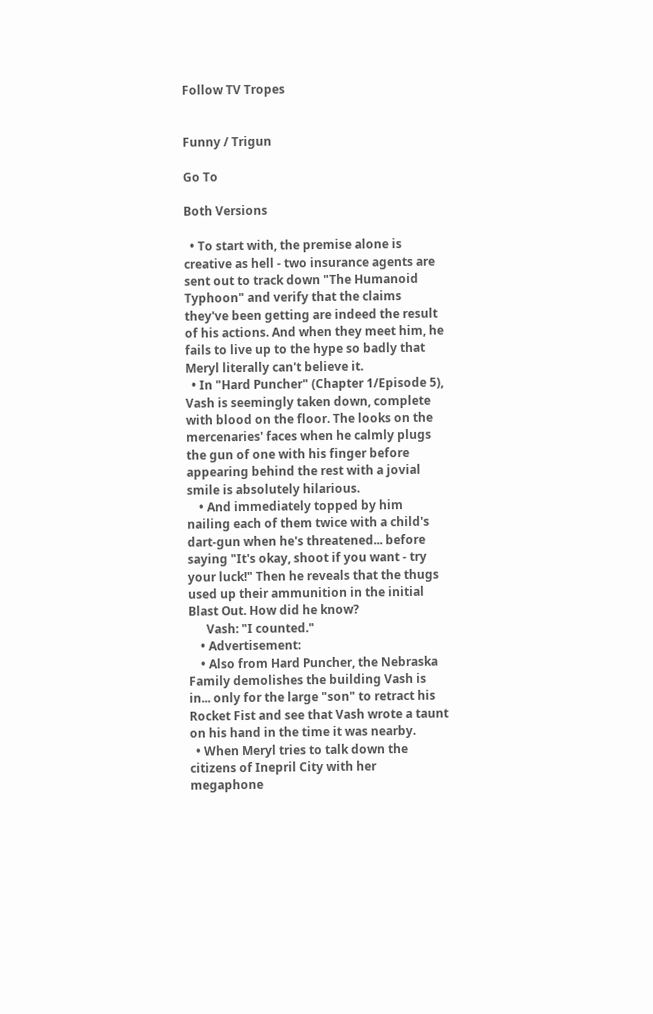Follow TV Tropes


Funny / Trigun

Go To

Both Versions

  • To start with, the premise alone is creative as hell - two insurance agents are sent out to track down "The Humanoid Typhoon" and verify that the claims they've been getting are indeed the result of his actions. And when they meet him, he fails to live up to the hype so badly that Meryl literally can't believe it.
  • In "Hard Puncher" (Chapter 1/Episode 5), Vash is seemingly taken down, complete with blood on the floor. The looks on the mercenaries' faces when he calmly plugs the gun of one with his finger before appearing behind the rest with a jovial smile is absolutely hilarious.
    • And immediately topped by him nailing each of them twice with a child's dart-gun when he's threatened... before saying "It's okay, shoot if you want - try your luck!" Then he reveals that the thugs used up their ammunition in the initial Blast Out. How did he know?
      Vash: "I counted."
    • Advertisement:
    • Also from Hard Puncher, the Nebraska Family demolishes the building Vash is in... only for the large "son" to retract his Rocket Fist and see that Vash wrote a taunt on his hand in the time it was nearby.
  • When Meryl tries to talk down the citizens of Inepril City with her megaphone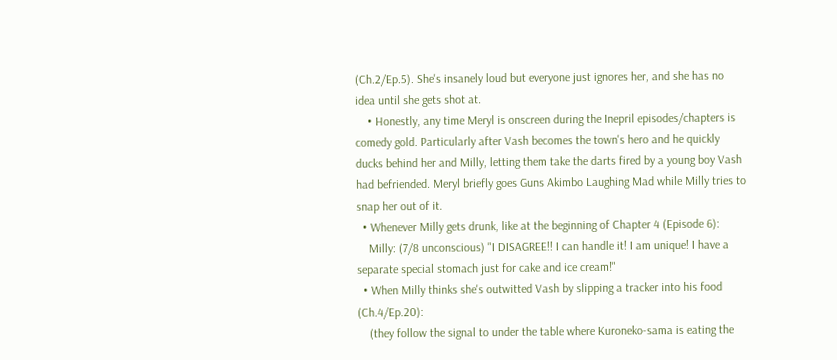(Ch.2/Ep.5). She's insanely loud but everyone just ignores her, and she has no idea until she gets shot at.
    • Honestly, any time Meryl is onscreen during the Inepril episodes/chapters is comedy gold. Particularly after Vash becomes the town's hero and he quickly ducks behind her and Milly, letting them take the darts fired by a young boy Vash had befriended. Meryl briefly goes Guns Akimbo Laughing Mad while Milly tries to snap her out of it.
  • Whenever Milly gets drunk, like at the beginning of Chapter 4 (Episode 6):
    Milly: (7/8 unconscious) "I DISAGREE!! I can handle it! I am unique! I have a separate special stomach just for cake and ice cream!"
  • When Milly thinks she's outwitted Vash by slipping a tracker into his food (Ch.4/Ep.20):
    (they follow the signal to under the table where Kuroneko-sama is eating the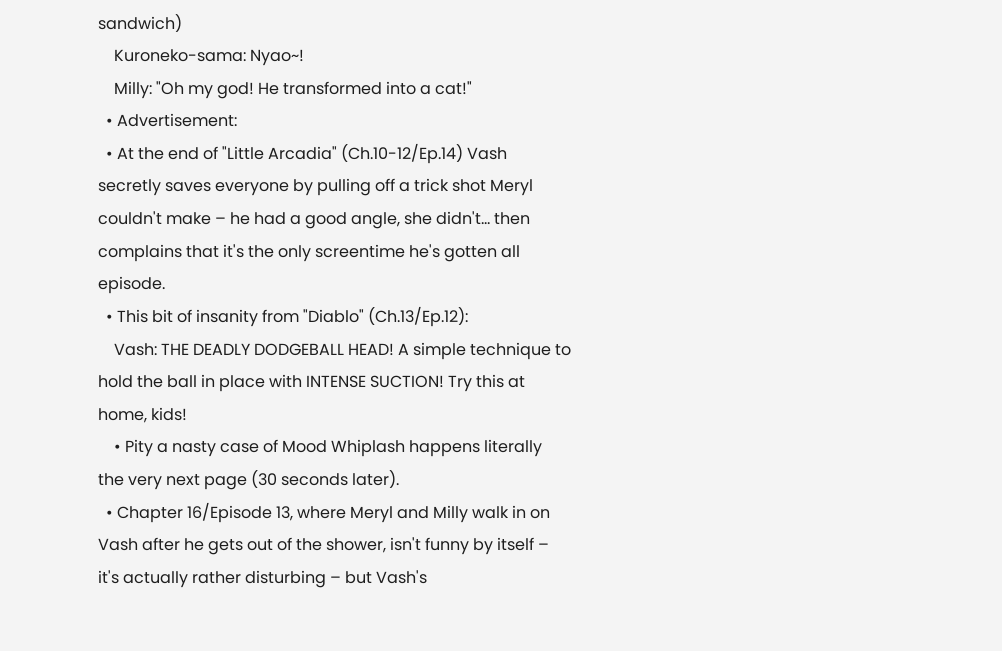sandwich)
    Kuroneko-sama: Nyao~!
    Milly: "Oh my god! He transformed into a cat!"
  • Advertisement:
  • At the end of "Little Arcadia" (Ch.10-12/Ep.14) Vash secretly saves everyone by pulling off a trick shot Meryl couldn't make – he had a good angle, she didn't… then complains that it's the only screentime he's gotten all episode.
  • This bit of insanity from "Diablo" (Ch.13/Ep.12):
    Vash: THE DEADLY DODGEBALL HEAD! A simple technique to hold the ball in place with INTENSE SUCTION! Try this at home, kids!
    • Pity a nasty case of Mood Whiplash happens literally the very next page (30 seconds later).
  • Chapter 16/Episode 13, where Meryl and Milly walk in on Vash after he gets out of the shower, isn't funny by itself – it's actually rather disturbing – but Vash's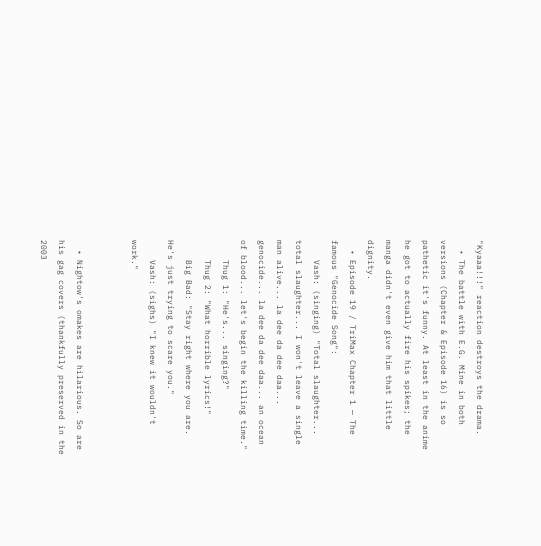"Kyaaa!!!" reaction destroys the drama.
  • The battle with E.G. Mine in both versions (Chapter & Episode 16) is so pathetic it's funny. At least in the anime he got to actually fire his spikes; the manga didn't even give him that little dignity.
  • Episode 19 / TriMax Chapter 1 — The famous "Genocide Song":
    Vash: (singing) "Total slaughter... total slaughter... I won't leave a single man alive... la dee da dee daa... genocide... la dee da dee daa... an ocean of blood... let's begin the killing time."
    Thug 1: "He's... singing?"
    Thug 2: "What horrible lyrics!"
    Big Bad: "Stay right where you are. He's just trying to scare you."
    Vash: (sighs) "I knew it wouldn't work."


  • Nightow's omakes are hilarious. So are his gag covers (thankfully preserved in the 2003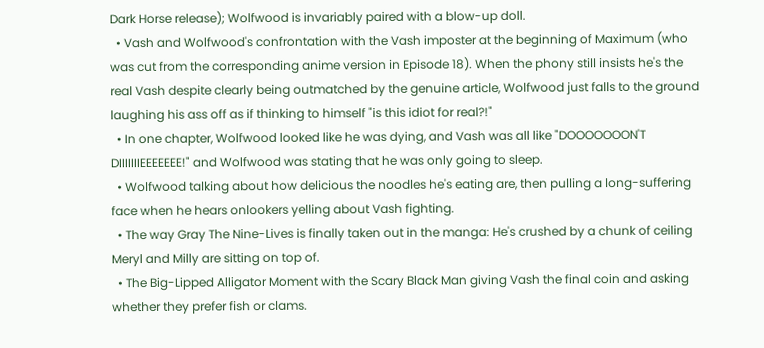Dark Horse release); Wolfwood is invariably paired with a blow-up doll.
  • Vash and Wolfwood's confrontation with the Vash imposter at the beginning of Maximum (who was cut from the corresponding anime version in Episode 18). When the phony still insists he's the real Vash despite clearly being outmatched by the genuine article, Wolfwood just falls to the ground laughing his ass off as if thinking to himself "is this idiot for real?!"
  • In one chapter, Wolfwood looked like he was dying, and Vash was all like "DOOOOOOON'T DIIIIIIIEEEEEEE!" and Wolfwood was stating that he was only going to sleep.
  • Wolfwood talking about how delicious the noodles he's eating are, then pulling a long-suffering face when he hears onlookers yelling about Vash fighting.
  • The way Gray The Nine-Lives is finally taken out in the manga: He's crushed by a chunk of ceiling Meryl and Milly are sitting on top of.
  • The Big-Lipped Alligator Moment with the Scary Black Man giving Vash the final coin and asking whether they prefer fish or clams.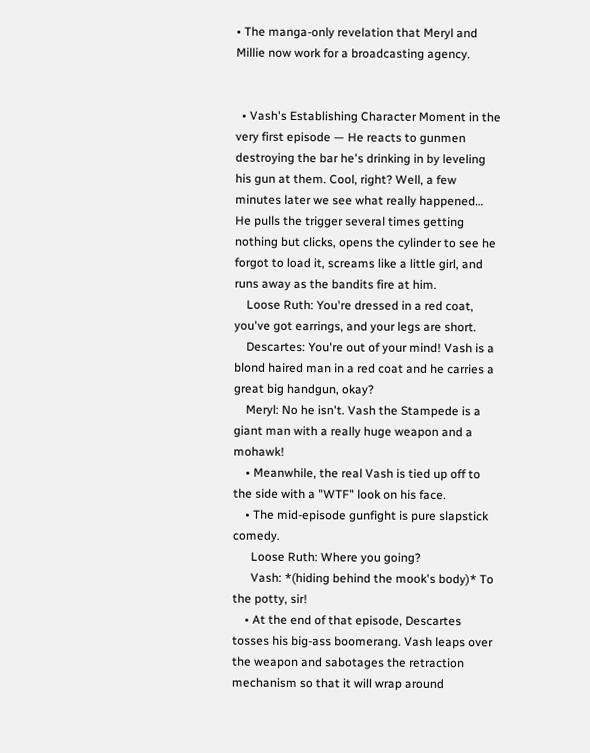• The manga-only revelation that Meryl and Millie now work for a broadcasting agency.


  • Vash's Establishing Character Moment in the very first episode — He reacts to gunmen destroying the bar he's drinking in by leveling his gun at them. Cool, right? Well, a few minutes later we see what really happened… He pulls the trigger several times getting nothing but clicks, opens the cylinder to see he forgot to load it, screams like a little girl, and runs away as the bandits fire at him.
    Loose Ruth: You're dressed in a red coat, you've got earrings, and your legs are short.
    Descartes: You're out of your mind! Vash is a blond haired man in a red coat and he carries a great big handgun, okay?
    Meryl: No he isn't. Vash the Stampede is a giant man with a really huge weapon and a mohawk!
    • Meanwhile, the real Vash is tied up off to the side with a "WTF" look on his face.
    • The mid-episode gunfight is pure slapstick comedy.
      Loose Ruth: Where you going?
      Vash: *(hiding behind the mook's body)* To the potty, sir!
    • At the end of that episode, Descartes tosses his big-ass boomerang. Vash leaps over the weapon and sabotages the retraction mechanism so that it will wrap around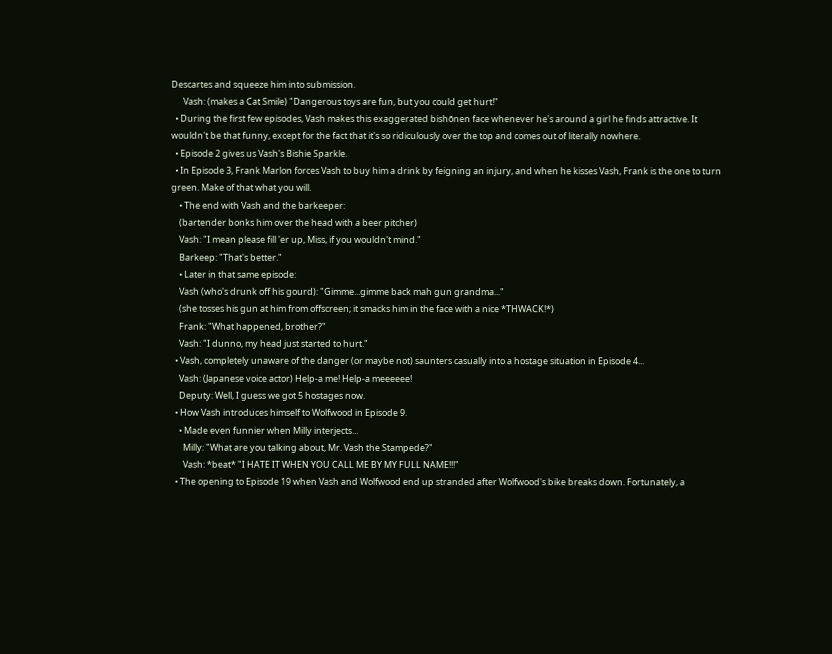Descartes and squeeze him into submission.
      Vash: (makes a Cat Smile) "Dangerous toys are fun, but you could get hurt!"
  • During the first few episodes, Vash makes this exaggerated bishōnen face whenever he's around a girl he finds attractive. It wouldn't be that funny, except for the fact that it's so ridiculously over the top and comes out of literally nowhere.
  • Episode 2 gives us Vash's Bishie Sparkle.
  • In Episode 3, Frank Marlon forces Vash to buy him a drink by feigning an injury, and when he kisses Vash, Frank is the one to turn green. Make of that what you will.
    • The end with Vash and the barkeeper:
    (bartender bonks him over the head with a beer pitcher)
    Vash: "I mean please fill 'er up, Miss, if you wouldn't mind."
    Barkeep: "That's better."
    • Later in that same episode:
    Vash (who's drunk off his gourd): "Gimme...gimme back mah gun grandma..."
    (she tosses his gun at him from offscreen; it smacks him in the face with a nice *THWACK!*)
    Frank: "What happened, brother?"
    Vash: "I dunno, my head just started to hurt."
  • Vash, completely unaware of the danger (or maybe not) saunters casually into a hostage situation in Episode 4...
    Vash: (Japanese voice actor) Help-a me! Help-a meeeeee!
    Deputy: Well, I guess we got 5 hostages now.
  • How Vash introduces himself to Wolfwood in Episode 9.
    • Made even funnier when Milly interjects...
      Milly: "What are you talking about, Mr. Vash the Stampede?"
      Vash: *beat* "I HATE IT WHEN YOU CALL ME BY MY FULL NAME!!!"
  • The opening to Episode 19 when Vash and Wolfwood end up stranded after Wolfwood's bike breaks down. Fortunately, a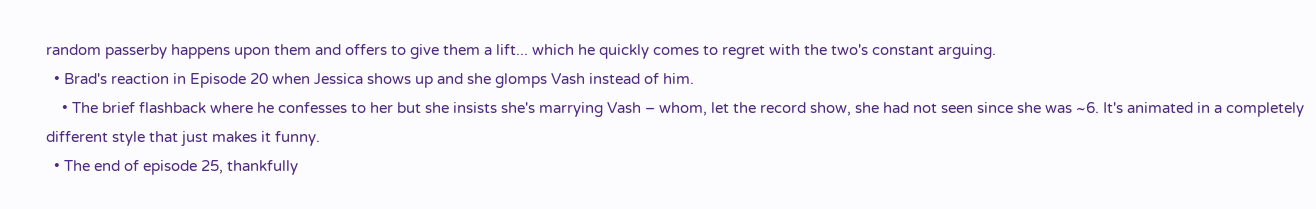random passerby happens upon them and offers to give them a lift... which he quickly comes to regret with the two's constant arguing.
  • Brad's reaction in Episode 20 when Jessica shows up and she glomps Vash instead of him.
    • The brief flashback where he confesses to her but she insists she's marrying Vash – whom, let the record show, she had not seen since she was ~6. It's animated in a completely different style that just makes it funny.
  • The end of episode 25, thankfully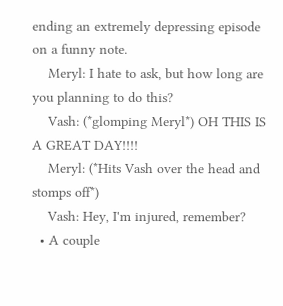ending an extremely depressing episode on a funny note.
    Meryl: I hate to ask, but how long are you planning to do this?
    Vash: (*glomping Meryl*) OH THIS IS A GREAT DAY!!!!
    Meryl: (*Hits Vash over the head and stomps off*)
    Vash: Hey, I'm injured, remember?
  • A couple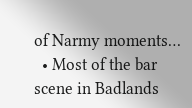of Narmy moments…
  • Most of the bar scene in Badlands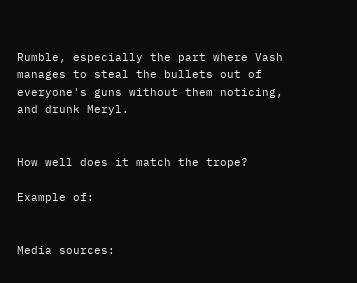Rumble, especially the part where Vash manages to steal the bullets out of everyone's guns without them noticing, and drunk Meryl.


How well does it match the trope?

Example of:


Media sources: